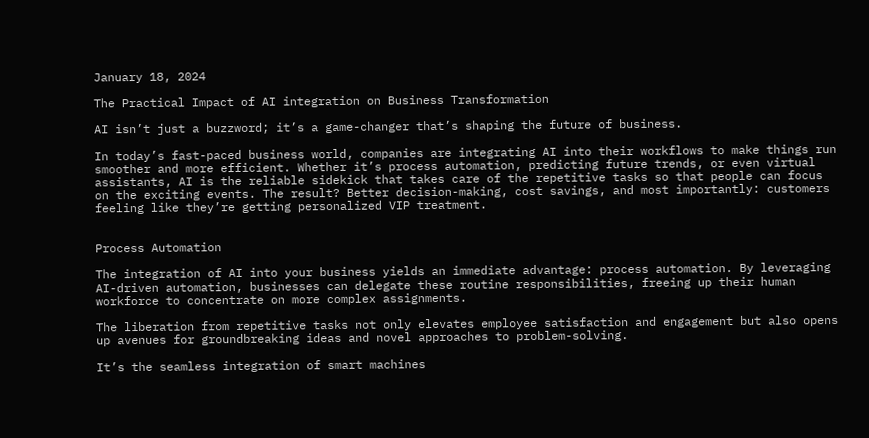January 18, 2024

The Practical Impact of AI integration on Business Transformation

AI isn’t just a buzzword; it’s a game-changer that’s shaping the future of business.

In today’s fast-paced business world, companies are integrating AI into their workflows to make things run smoother and more efficient. Whether it’s process automation, predicting future trends, or even virtual assistants, AI is the reliable sidekick that takes care of the repetitive tasks so that people can focus on the exciting events. The result? Better decision-making, cost savings, and most importantly: customers feeling like they’re getting personalized VIP treatment.


Process Automation

The integration of AI into your business yields an immediate advantage: process automation. By leveraging AI-driven automation, businesses can delegate these routine responsibilities, freeing up their human workforce to concentrate on more complex assignments.

The liberation from repetitive tasks not only elevates employee satisfaction and engagement but also opens up avenues for groundbreaking ideas and novel approaches to problem-solving.

It’s the seamless integration of smart machines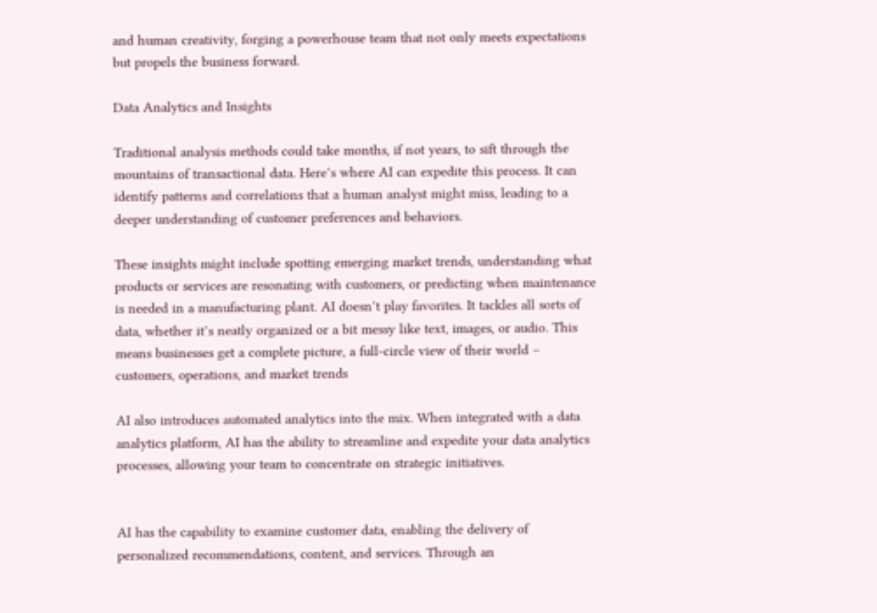and human creativity, forging a powerhouse team that not only meets expectations but propels the business forward.

Data Analytics and Insights

Traditional analysis methods could take months, if not years, to sift through the mountains of transactional data. Here’s where AI can expedite this process. It can identify patterns and correlations that a human analyst might miss, leading to a deeper understanding of customer preferences and behaviors.

These insights might include spotting emerging market trends, understanding what products or services are resonating with customers, or predicting when maintenance is needed in a manufacturing plant. AI doesn’t play favorites. It tackles all sorts of data, whether it’s neatly organized or a bit messy like text, images, or audio. This means businesses get a complete picture, a full-circle view of their world – customers, operations, and market trends

AI also introduces automated analytics into the mix. When integrated with a data analytics platform, AI has the ability to streamline and expedite your data analytics processes, allowing your team to concentrate on strategic initiatives.


AI has the capability to examine customer data, enabling the delivery of personalized recommendations, content, and services. Through an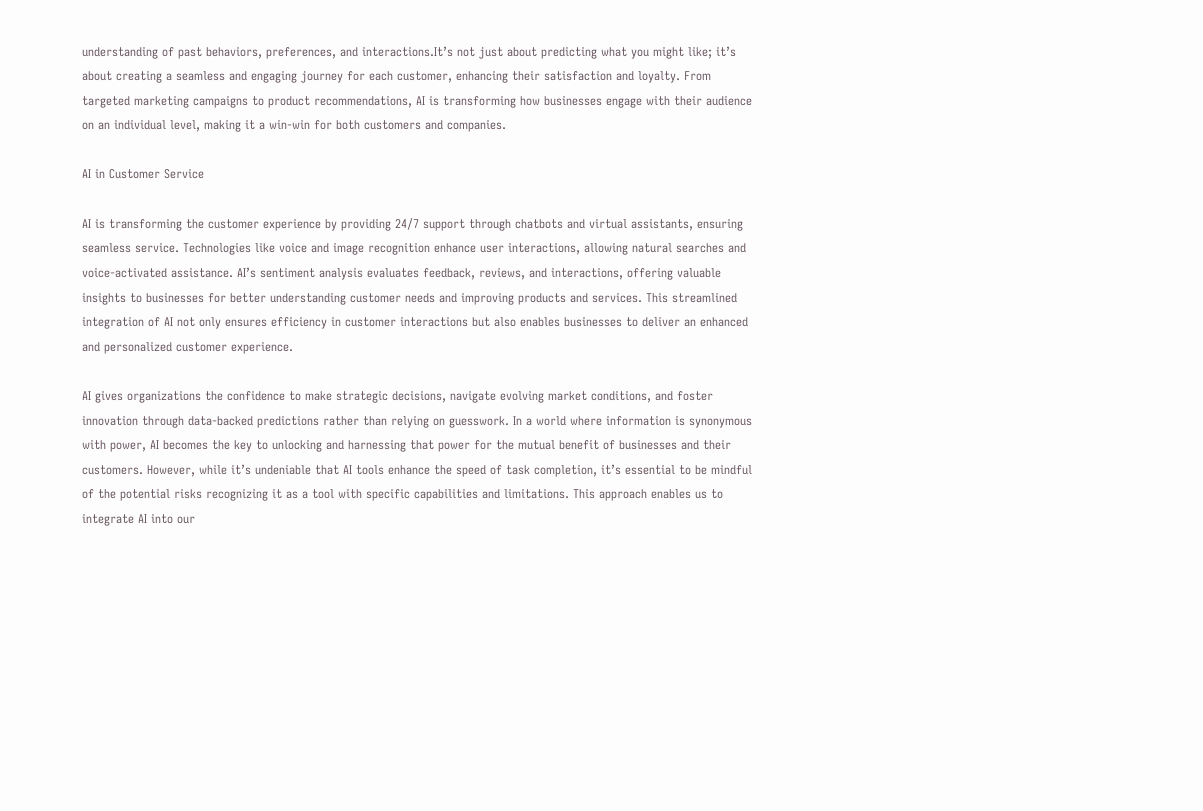understanding of past behaviors, preferences, and interactions.It’s not just about predicting what you might like; it’s about creating a seamless and engaging journey for each customer, enhancing their satisfaction and loyalty. From targeted marketing campaigns to product recommendations, AI is transforming how businesses engage with their audience on an individual level, making it a win-win for both customers and companies.

AI in Customer Service

AI is transforming the customer experience by providing 24/7 support through chatbots and virtual assistants, ensuring seamless service. Technologies like voice and image recognition enhance user interactions, allowing natural searches and voice-activated assistance. AI’s sentiment analysis evaluates feedback, reviews, and interactions, offering valuable insights to businesses for better understanding customer needs and improving products and services. This streamlined integration of AI not only ensures efficiency in customer interactions but also enables businesses to deliver an enhanced and personalized customer experience.

AI gives organizations the confidence to make strategic decisions, navigate evolving market conditions, and foster innovation through data-backed predictions rather than relying on guesswork. In a world where information is synonymous with power, AI becomes the key to unlocking and harnessing that power for the mutual benefit of businesses and their customers. However, while it’s undeniable that AI tools enhance the speed of task completion, it’s essential to be mindful of the potential risks recognizing it as a tool with specific capabilities and limitations. This approach enables us to integrate AI into our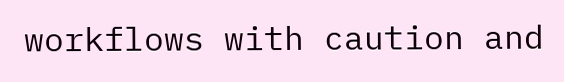workflows with caution and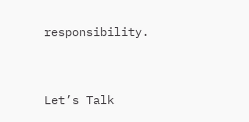responsibility.


Let’s Talk